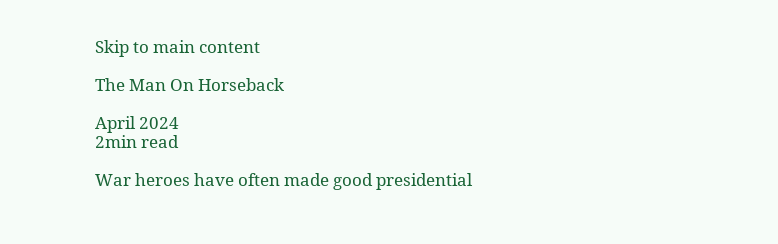Skip to main content

The Man On Horseback

April 2024
2min read

War heroes have often made good presidential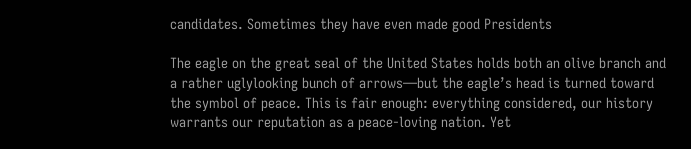candidates. Sometimes they have even made good Presidents

The eagle on the great seal of the United States holds both an olive branch and a rather uglylooking bunch of arrows—but the eagle’s head is turned toward the symbol of peace. This is fair enough: everything considered, our history warrants our reputation as a peace-loving nation. Yet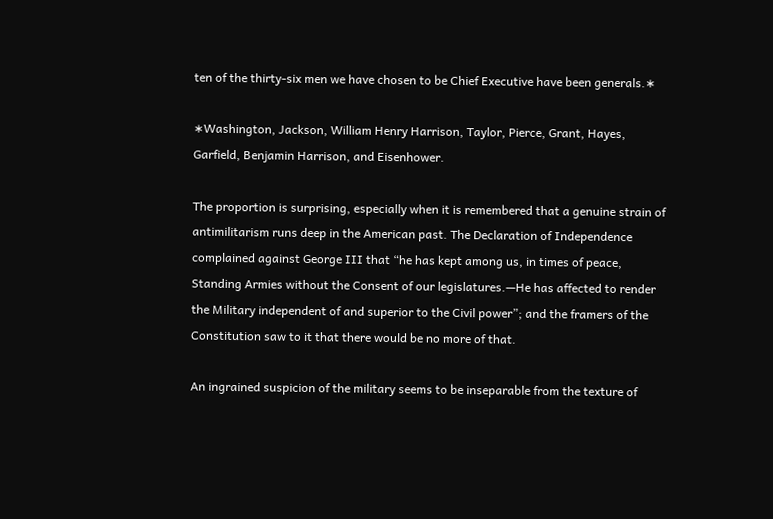ten of the thirty-six men we have chosen to be Chief Executive have been generals.∗

∗Washington, Jackson, William Henry Harrison, Taylor, Pierce, Grant, Hayes, Garfield, Benjamin Harrison, and Eisenhower.

The proportion is surprising, especially when it is remembered that a genuine strain of antimilitarism runs deep in the American past. The Declaration of Independence complained against George III that “he has kept among us, in times of peace, Standing Armies without the Consent of our legislatures.—He has affected to render the Military independent of and superior to the Civil power”; and the framers of the Constitution saw to it that there would be no more of that.

An ingrained suspicion of the military seems to be inseparable from the texture of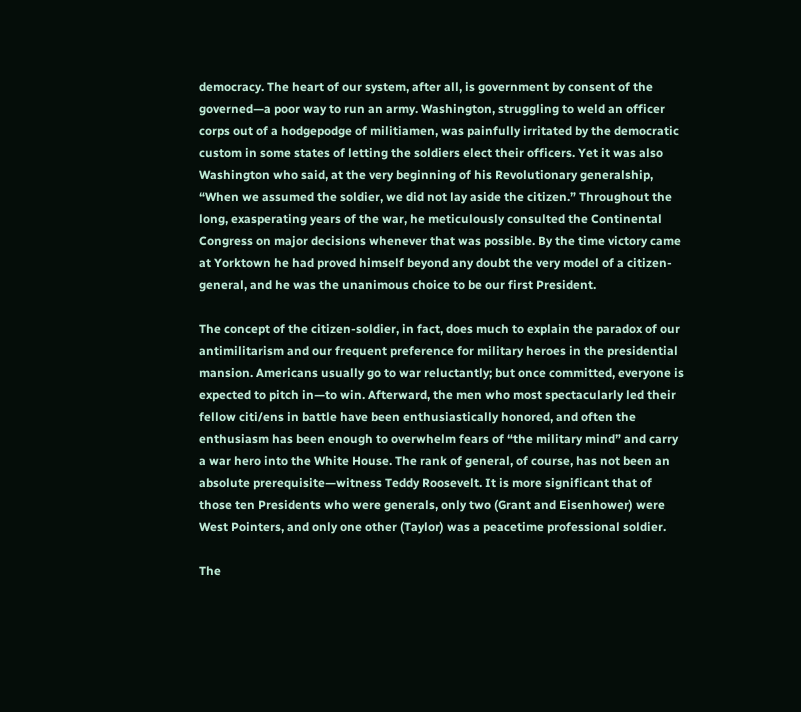democracy. The heart of our system, after all, is government by consent of the governed—a poor way to run an army. Washington, struggling to weld an officer corps out of a hodgepodge of militiamen, was painfully irritated by the democratic custom in some states of letting the soldiers elect their officers. Yet it was also Washington who said, at the very beginning of his Revolutionary generalship, “When we assumed the soldier, we did not lay aside the citizen.” Throughout the long, exasperating years of the war, he meticulously consulted the Continental Congress on major decisions whenever that was possible. By the time victory came at Yorktown he had proved himself beyond any doubt the very model of a citizen-general, and he was the unanimous choice to be our first President.

The concept of the citizen-soldier, in fact, does much to explain the paradox of our antimilitarism and our frequent preference for military heroes in the presidential mansion. Americans usually go to war reluctantly; but once committed, everyone is expected to pitch in—to win. Afterward, the men who most spectacularly led their fellow citi/ens in battle have been enthusiastically honored, and often the enthusiasm has been enough to overwhelm fears of “the military mind” and carry a war hero into the White House. The rank of general, of course, has not been an absolute prerequisite—witness Teddy Roosevelt. It is more significant that of those ten Presidents who were generals, only two (Grant and Eisenhower) were West Pointers, and only one other (Taylor) was a peacetime professional soldier.

The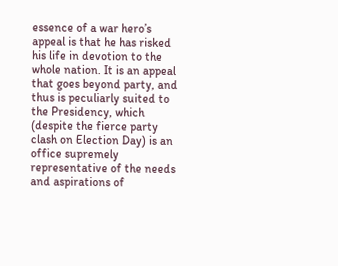essence of a war hero’s appeal is that he has risked his life in devotion to the whole nation. It is an appeal that goes beyond party, and thus is peculiarly suited to the Presidency, which (despite the fierce party clash on Election Day) is an office supremely representative of the needs and aspirations of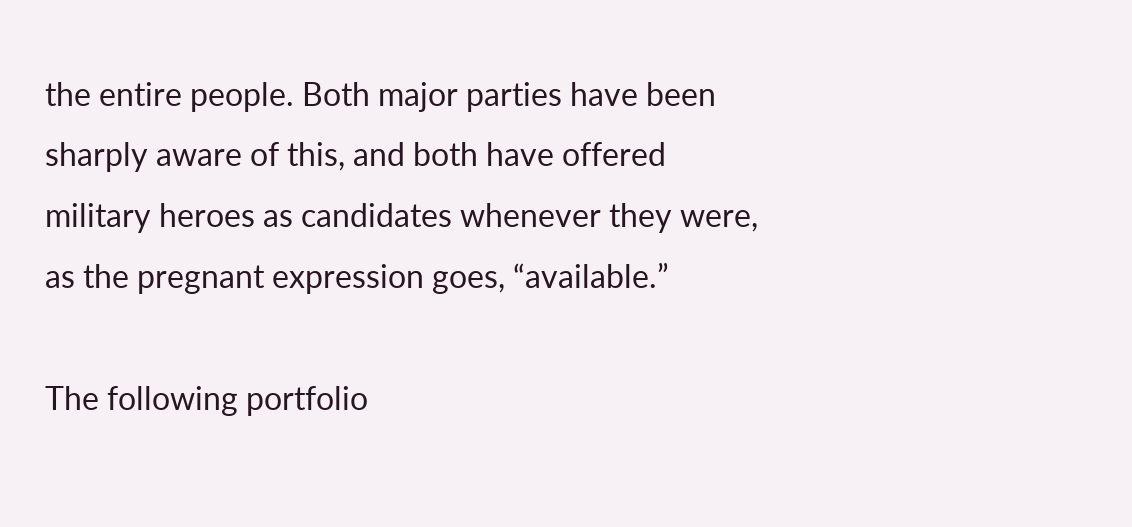the entire people. Both major parties have been sharply aware of this, and both have offered military heroes as candidates whenever they were, as the pregnant expression goes, “available.”

The following portfolio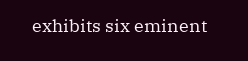exhibits six eminent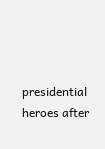presidential heroes after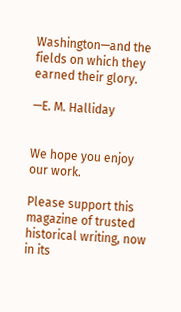Washington—and the fields on which they earned their glory.

—E. M. Halliday


We hope you enjoy our work.

Please support this magazine of trusted historical writing, now in its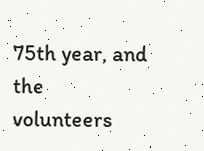75th year, and the volunteers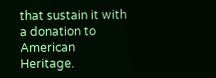that sustain it with a donation to American Heritage.